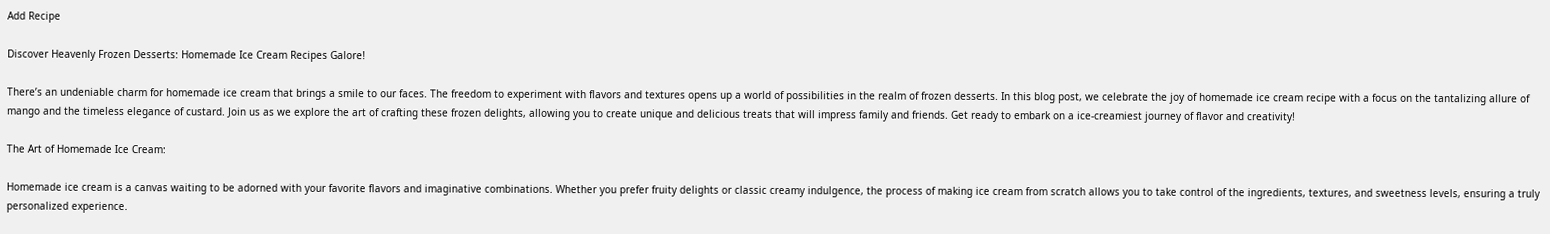Add Recipe

Discover Heavenly Frozen Desserts: Homemade Ice Cream Recipes Galore!

There’s an undeniable charm for homemade ice cream that brings a smile to our faces. The freedom to experiment with flavors and textures opens up a world of possibilities in the realm of frozen desserts. In this blog post, we celebrate the joy of homemade ice cream recipe with a focus on the tantalizing allure of mango and the timeless elegance of custard. Join us as we explore the art of crafting these frozen delights, allowing you to create unique and delicious treats that will impress family and friends. Get ready to embark on a ice-creamiest journey of flavor and creativity!

The Art of Homemade Ice Cream:

Homemade ice cream is a canvas waiting to be adorned with your favorite flavors and imaginative combinations. Whether you prefer fruity delights or classic creamy indulgence, the process of making ice cream from scratch allows you to take control of the ingredients, textures, and sweetness levels, ensuring a truly personalized experience.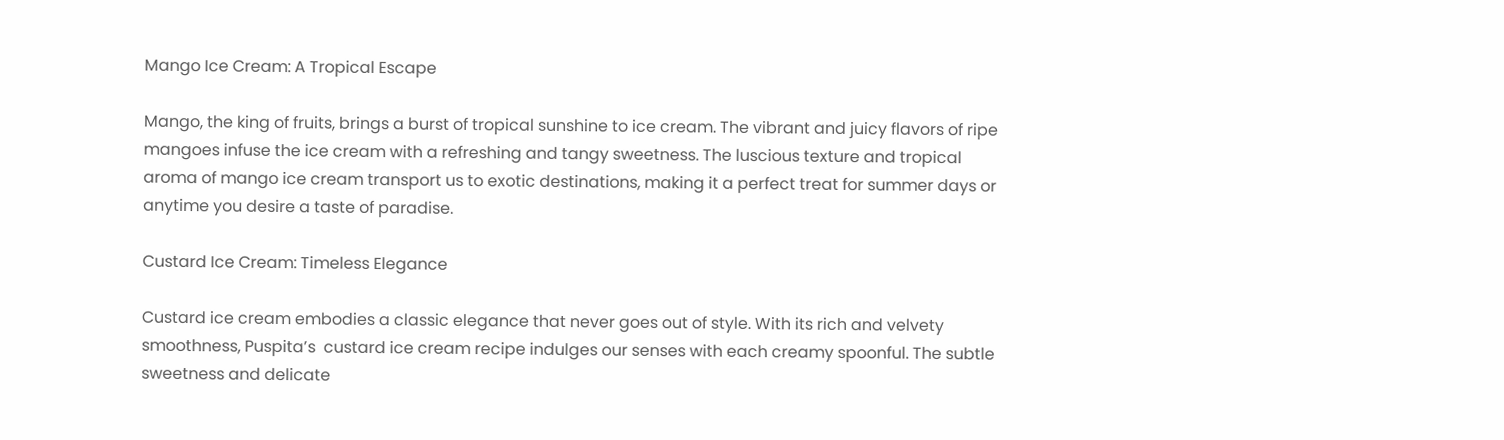Mango Ice Cream: A Tropical Escape

Mango, the king of fruits, brings a burst of tropical sunshine to ice cream. The vibrant and juicy flavors of ripe mangoes infuse the ice cream with a refreshing and tangy sweetness. The luscious texture and tropical aroma of mango ice cream transport us to exotic destinations, making it a perfect treat for summer days or anytime you desire a taste of paradise.

Custard Ice Cream: Timeless Elegance

Custard ice cream embodies a classic elegance that never goes out of style. With its rich and velvety smoothness, Puspita’s  custard ice cream recipe indulges our senses with each creamy spoonful. The subtle sweetness and delicate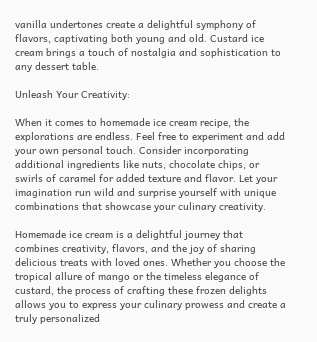vanilla undertones create a delightful symphony of flavors, captivating both young and old. Custard ice cream brings a touch of nostalgia and sophistication to any dessert table.

Unleash Your Creativity:

When it comes to homemade ice cream recipe, the explorations are endless. Feel free to experiment and add your own personal touch. Consider incorporating additional ingredients like nuts, chocolate chips, or swirls of caramel for added texture and flavor. Let your imagination run wild and surprise yourself with unique combinations that showcase your culinary creativity.

Homemade ice cream is a delightful journey that combines creativity, flavors, and the joy of sharing delicious treats with loved ones. Whether you choose the tropical allure of mango or the timeless elegance of custard, the process of crafting these frozen delights allows you to express your culinary prowess and create a truly personalized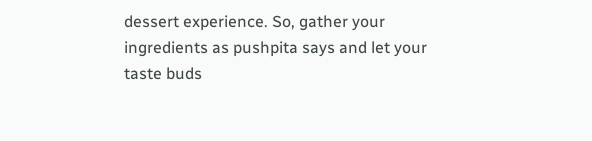dessert experience. So, gather your ingredients as pushpita says and let your taste buds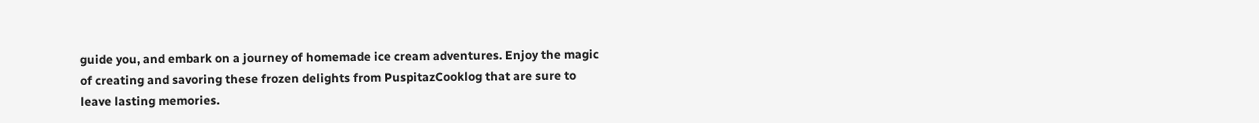guide you, and embark on a journey of homemade ice cream adventures. Enjoy the magic of creating and savoring these frozen delights from PuspitazCooklog that are sure to leave lasting memories.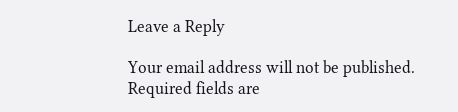Leave a Reply

Your email address will not be published. Required fields are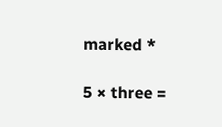marked *

5 × three =